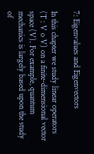7: Eigenvalues and Eigenvectors

In this chapter we study linear operators (T : V o V) on a finite-dimensional vector space (V). For example, quantum mechanics is largely based upon the study of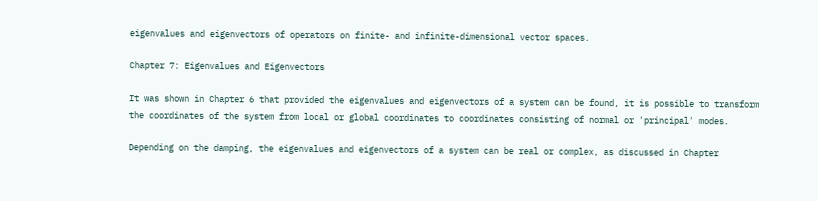eigenvalues and eigenvectors of operators on finite- and infinite-dimensional vector spaces.

Chapter 7: Eigenvalues and Eigenvectors

It was shown in Chapter 6 that provided the eigenvalues and eigenvectors of a system can be found, it is possible to transform the coordinates of the system from local or global coordinates to coordinates consisting of normal or 'principal' modes.

Depending on the damping, the eigenvalues and eigenvectors of a system can be real or complex, as discussed in Chapter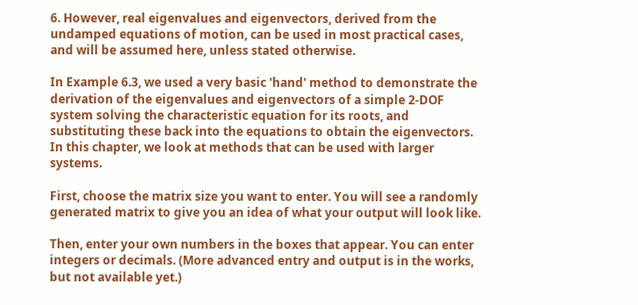6. However, real eigenvalues and eigenvectors, derived from the undamped equations of motion, can be used in most practical cases, and will be assumed here, unless stated otherwise.

In Example 6.3, we used a very basic 'hand' method to demonstrate the derivation of the eigenvalues and eigenvectors of a simple 2-DOF system solving the characteristic equation for its roots, and substituting these back into the equations to obtain the eigenvectors. In this chapter, we look at methods that can be used with larger systems.

First, choose the matrix size you want to enter. You will see a randomly generated matrix to give you an idea of what your output will look like.

Then, enter your own numbers in the boxes that appear. You can enter integers or decimals. (More advanced entry and output is in the works, but not available yet.)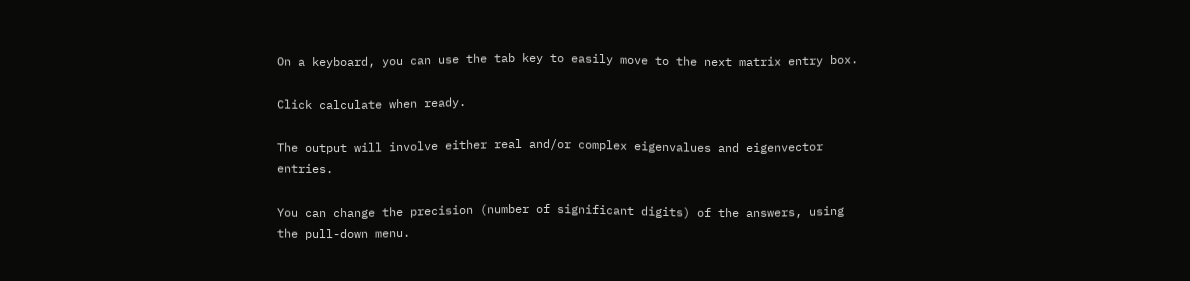On a keyboard, you can use the tab key to easily move to the next matrix entry box.

Click calculate when ready.

The output will involve either real and/or complex eigenvalues and eigenvector entries.

You can change the precision (number of significant digits) of the answers, using the pull-down menu.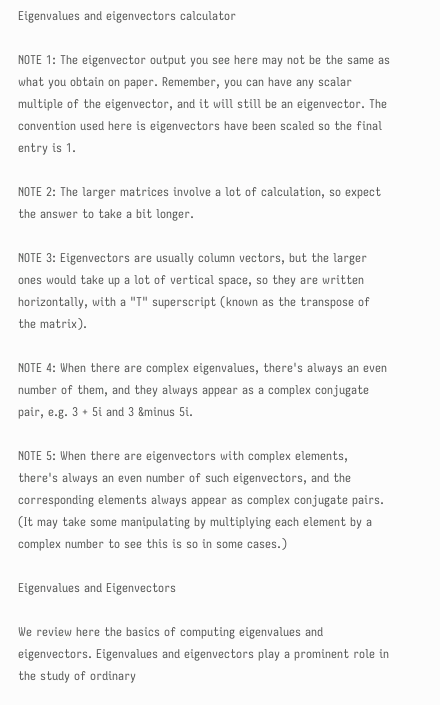Eigenvalues and eigenvectors calculator

NOTE 1: The eigenvector output you see here may not be the same as what you obtain on paper. Remember, you can have any scalar multiple of the eigenvector, and it will still be an eigenvector. The convention used here is eigenvectors have been scaled so the final entry is 1.

NOTE 2: The larger matrices involve a lot of calculation, so expect the answer to take a bit longer.

NOTE 3: Eigenvectors are usually column vectors, but the larger ones would take up a lot of vertical space, so they are written horizontally, with a "T" superscript (known as the transpose of the matrix).

NOTE 4: When there are complex eigenvalues, there's always an even number of them, and they always appear as a complex conjugate pair, e.g. 3 + 5i and 3 &minus 5i.

NOTE 5: When there are eigenvectors with complex elements, there's always an even number of such eigenvectors, and the corresponding elements always appear as complex conjugate pairs. (It may take some manipulating by multiplying each element by a complex number to see this is so in some cases.)

Eigenvalues and Eigenvectors

We review here the basics of computing eigenvalues and eigenvectors. Eigenvalues and eigenvectors play a prominent role in the study of ordinary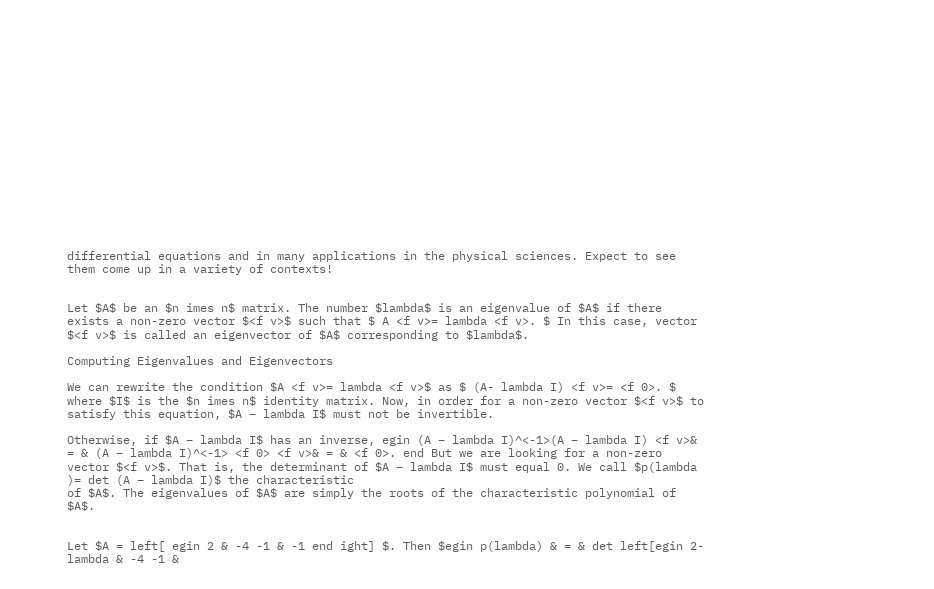differential equations and in many applications in the physical sciences. Expect to see them come up in a variety of contexts!


Let $A$ be an $n imes n$ matrix. The number $lambda$ is an eigenvalue of $A$ if there exists a non-zero vector $<f v>$ such that $ A <f v>= lambda <f v>. $ In this case, vector $<f v>$ is called an eigenvector of $A$ corresponding to $lambda$.

Computing Eigenvalues and Eigenvectors

We can rewrite the condition $A <f v>= lambda <f v>$ as $ (A- lambda I) <f v>= <f 0>. $ where $I$ is the $n imes n$ identity matrix. Now, in order for a non-zero vector $<f v>$ to satisfy this equation, $A – lambda I$ must not be invertible.

Otherwise, if $A – lambda I$ has an inverse, egin (A – lambda I)^<-1>(A – lambda I) <f v>& = & (A – lambda I)^<-1> <f 0> <f v>& = & <f 0>. end But we are looking for a non-zero vector $<f v>$. That is, the determinant of $A – lambda I$ must equal 0. We call $p(lambda )= det (A – lambda I)$ the characteristic
of $A$. The eigenvalues of $A$ are simply the roots of the characteristic polynomial of $A$.


Let $A = left[ egin 2 & -4 -1 & -1 end ight] $. Then $egin p(lambda) & = & det left[egin 2-lambda & -4 -1 &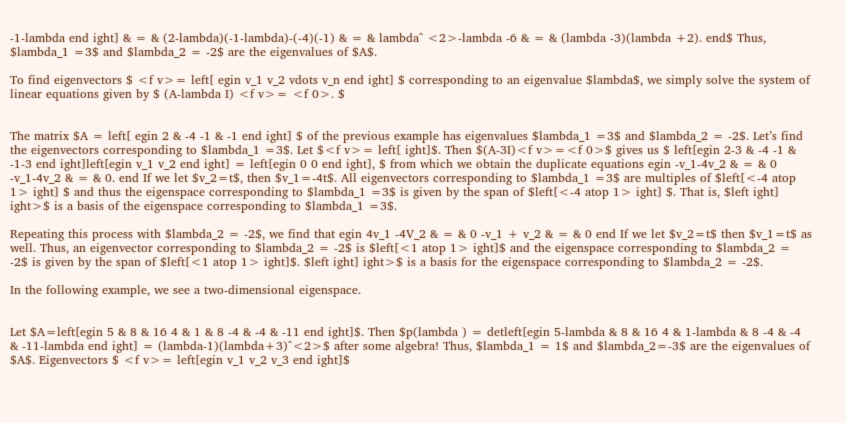-1-lambda end ight] & = & (2-lambda)(-1-lambda)-(-4)(-1) & = & lambda^ <2>-lambda -6 & = & (lambda -3)(lambda +2). end$ Thus, $lambda_1 =3$ and $lambda_2 = -2$ are the eigenvalues of $A$.

To find eigenvectors $ <f v>= left[ egin v_1 v_2 vdots v_n end ight] $ corresponding to an eigenvalue $lambda$, we simply solve the system of linear equations given by $ (A-lambda I) <f v>= <f 0>. $


The matrix $A = left[ egin 2 & -4 -1 & -1 end ight] $ of the previous example has eigenvalues $lambda_1 =3$ and $lambda_2 = -2$. Let’s find the eigenvectors corresponding to $lambda_1 =3$. Let $<f v>= left[ ight]$. Then $(A-3I)<f v>=<f 0>$ gives us $ left[egin 2-3 & -4 -1 & -1-3 end ight]left[egin v_1 v_2 end ight] = left[egin 0 0 end ight], $ from which we obtain the duplicate equations egin -v_1-4v_2 & = & 0 -v_1-4v_2 & = & 0. end If we let $v_2=t$, then $v_1=-4t$. All eigenvectors corresponding to $lambda_1 =3$ are multiples of $left[<-4 atop 1> ight] $ and thus the eigenspace corresponding to $lambda_1 =3$ is given by the span of $left[<-4 atop 1> ight] $. That is, $left ight] ight>$ is a basis of the eigenspace corresponding to $lambda_1 =3$.

Repeating this process with $lambda_2 = -2$, we find that egin 4v_1 -4V_2 & = & 0 -v_1 + v_2 & = & 0 end If we let $v_2=t$ then $v_1=t$ as well. Thus, an eigenvector corresponding to $lambda_2 = -2$ is $left[<1 atop 1> ight]$ and the eigenspace corresponding to $lambda_2 = -2$ is given by the span of $left[<1 atop 1> ight]$. $left ight] ight>$ is a basis for the eigenspace corresponding to $lambda_2 = -2$.

In the following example, we see a two-dimensional eigenspace.


Let $A=left[egin 5 & 8 & 16 4 & 1 & 8 -4 & -4 & -11 end ight]$. Then $p(lambda ) = detleft[egin 5-lambda & 8 & 16 4 & 1-lambda & 8 -4 & -4 & -11-lambda end ight] = (lambda-1)(lambda+3)^<2>$ after some algebra! Thus, $lambda_1 = 1$ and $lambda_2=-3$ are the eigenvalues of $A$. Eigenvectors $ <f v>= left[egin v_1 v_2 v_3 end ight]$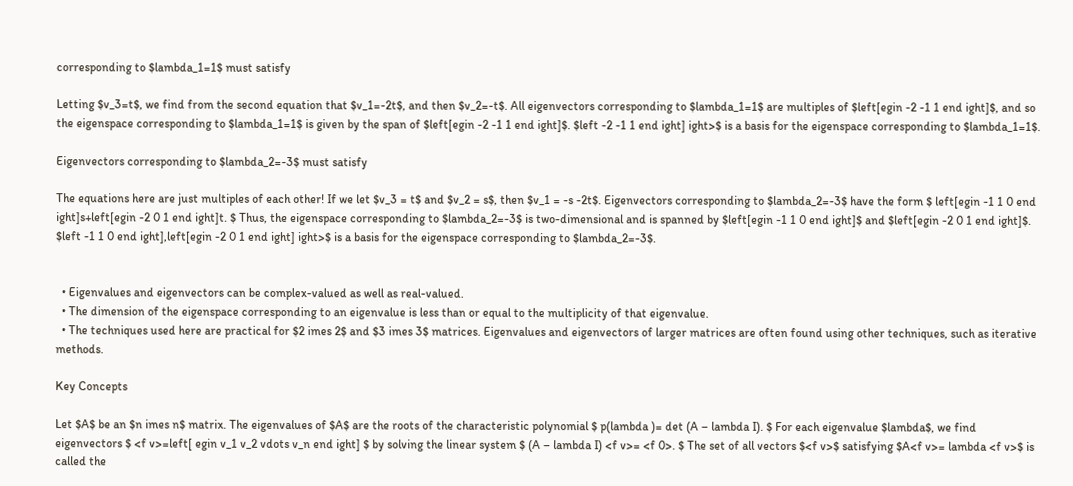corresponding to $lambda_1=1$ must satisfy

Letting $v_3=t$, we find from the second equation that $v_1=-2t$, and then $v_2=-t$. All eigenvectors corresponding to $lambda_1=1$ are multiples of $left[egin -2 -1 1 end ight]$, and so the eigenspace corresponding to $lambda_1=1$ is given by the span of $left[egin -2 -1 1 end ight]$. $left -2 -1 1 end ight] ight>$ is a basis for the eigenspace corresponding to $lambda_1=1$.

Eigenvectors corresponding to $lambda_2=-3$ must satisfy

The equations here are just multiples of each other! If we let $v_3 = t$ and $v_2 = s$, then $v_1 = -s -2t$. Eigenvectors corresponding to $lambda_2=-3$ have the form $ left[egin -1 1 0 end ight]s+left[egin -2 0 1 end ight]t. $ Thus, the eigenspace corresponding to $lambda_2=-3$ is two-dimensional and is spanned by $left[egin -1 1 0 end ight]$ and $left[egin -2 0 1 end ight]$. $left -1 1 0 end ight],left[egin -2 0 1 end ight] ight>$ is a basis for the eigenspace corresponding to $lambda_2=-3$.


  • Eigenvalues and eigenvectors can be complex-valued as well as real-valued.
  • The dimension of the eigenspace corresponding to an eigenvalue is less than or equal to the multiplicity of that eigenvalue.
  • The techniques used here are practical for $2 imes 2$ and $3 imes 3$ matrices. Eigenvalues and eigenvectors of larger matrices are often found using other techniques, such as iterative methods.

Key Concepts

Let $A$ be an $n imes n$ matrix. The eigenvalues of $A$ are the roots of the characteristic polynomial $ p(lambda )= det (A – lambda I). $ For each eigenvalue $lambda$, we find eigenvectors $ <f v>=left[ egin v_1 v_2 vdots v_n end ight] $ by solving the linear system $ (A – lambda I) <f v>= <f 0>. $ The set of all vectors $<f v>$ satisfying $A<f v>= lambda <f v>$ is called the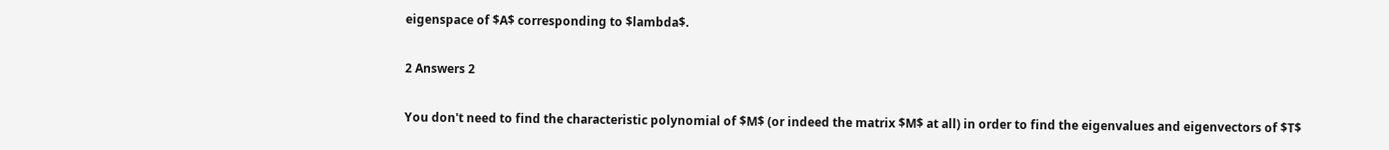eigenspace of $A$ corresponding to $lambda$.

2 Answers 2

You don't need to find the characteristic polynomial of $M$ (or indeed the matrix $M$ at all) in order to find the eigenvalues and eigenvectors of $T$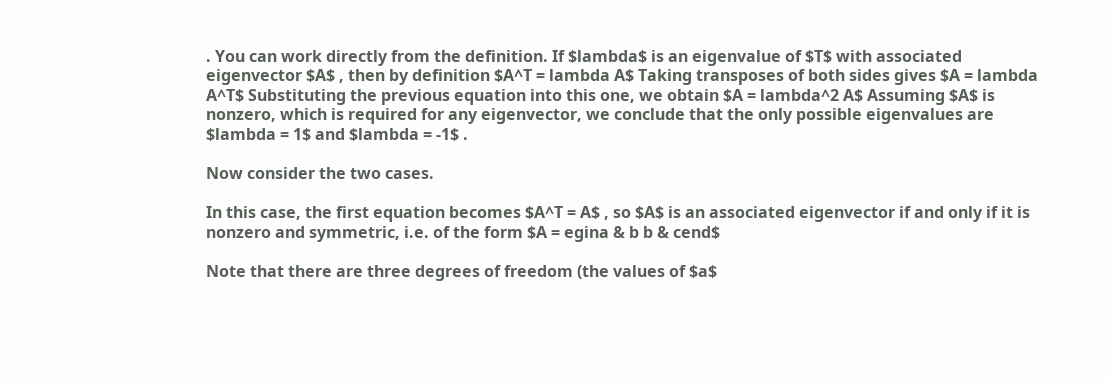. You can work directly from the definition. If $lambda$ is an eigenvalue of $T$ with associated eigenvector $A$ , then by definition $A^T = lambda A$ Taking transposes of both sides gives $A = lambda A^T$ Substituting the previous equation into this one, we obtain $A = lambda^2 A$ Assuming $A$ is nonzero, which is required for any eigenvector, we conclude that the only possible eigenvalues are $lambda = 1$ and $lambda = -1$ .

Now consider the two cases.

In this case, the first equation becomes $A^T = A$ , so $A$ is an associated eigenvector if and only if it is nonzero and symmetric, i.e. of the form $A = egina & b b & cend$

Note that there are three degrees of freedom (the values of $a$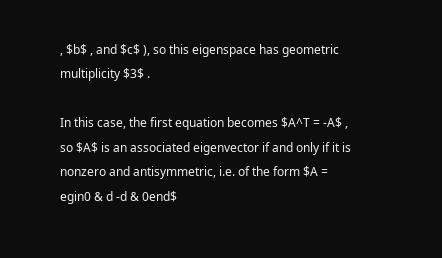, $b$ , and $c$ ), so this eigenspace has geometric multiplicity $3$ .

In this case, the first equation becomes $A^T = -A$ , so $A$ is an associated eigenvector if and only if it is nonzero and antisymmetric, i.e. of the form $A = egin0 & d -d & 0end$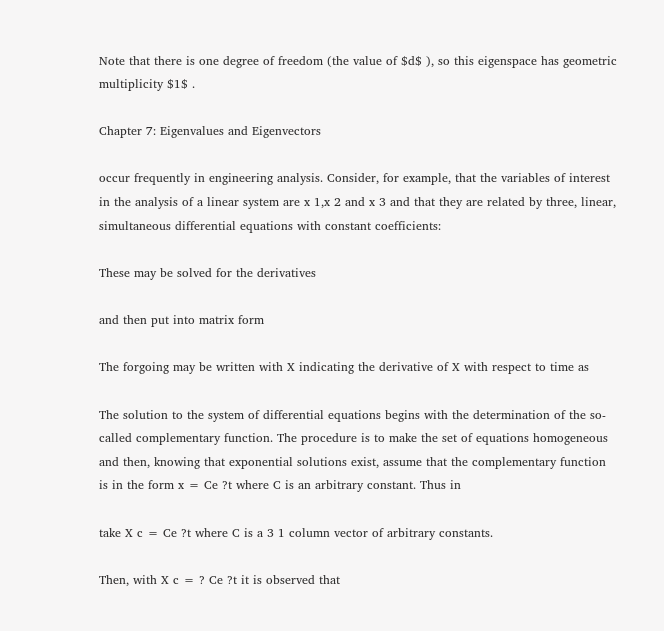Note that there is one degree of freedom (the value of $d$ ), so this eigenspace has geometric multiplicity $1$ .

Chapter 7: Eigenvalues and Eigenvectors

occur frequently in engineering analysis. Consider, for example, that the variables of interest in the analysis of a linear system are x 1,x 2 and x 3 and that they are related by three, linear, simultaneous differential equations with constant coefficients:

These may be solved for the derivatives

and then put into matrix form

The forgoing may be written with X indicating the derivative of X with respect to time as

The solution to the system of differential equations begins with the determination of the so-called complementary function. The procedure is to make the set of equations homogeneous and then, knowing that exponential solutions exist, assume that the complementary function is in the form x = Ce ?t where C is an arbitrary constant. Thus in

take X c = Ce ?t where C is a 3 1 column vector of arbitrary constants.

Then, with X c = ? Ce ?t it is observed that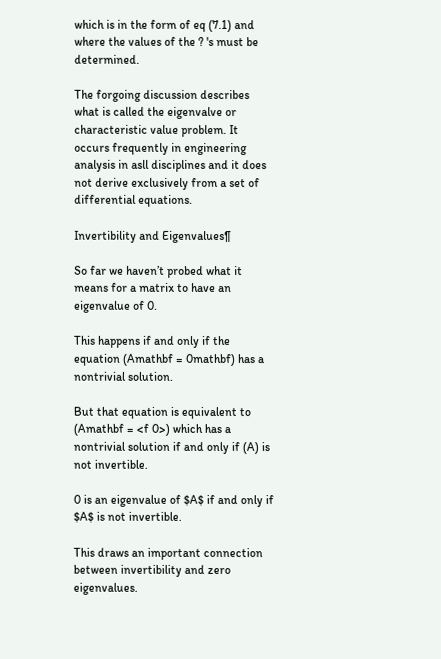which is in the form of eq (7.1) and where the values of the ? 's must be determined.

The forgoing discussion describes what is called the eigenvalve or characteristic value problem. It occurs frequently in engineering analysis in asll disciplines and it does not derive exclusively from a set of differential equations.

Invertibility and Eigenvalues¶

So far we haven’t probed what it means for a matrix to have an eigenvalue of 0.

This happens if and only if the equation (Amathbf = 0mathbf) has a nontrivial solution.

But that equation is equivalent to (Amathbf = <f 0>) which has a nontrivial solution if and only if (A) is not invertible.

0 is an eigenvalue of $A$ if and only if $A$ is not invertible.

This draws an important connection between invertibility and zero eigenvalues.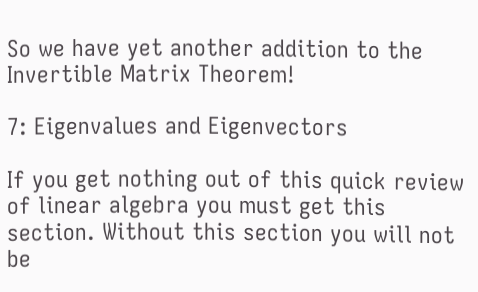So we have yet another addition to the Invertible Matrix Theorem!

7: Eigenvalues and Eigenvectors

If you get nothing out of this quick review of linear algebra you must get this section. Without this section you will not be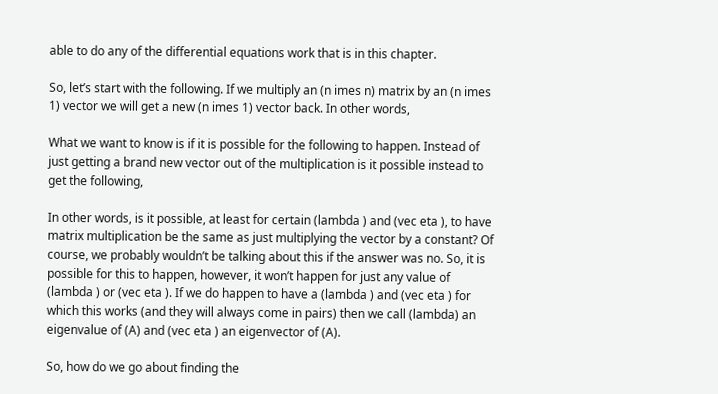able to do any of the differential equations work that is in this chapter.

So, let’s start with the following. If we multiply an (n imes n) matrix by an (n imes 1) vector we will get a new (n imes 1) vector back. In other words,

What we want to know is if it is possible for the following to happen. Instead of just getting a brand new vector out of the multiplication is it possible instead to get the following,

In other words, is it possible, at least for certain (lambda ) and (vec eta ), to have matrix multiplication be the same as just multiplying the vector by a constant? Of course, we probably wouldn’t be talking about this if the answer was no. So, it is possible for this to happen, however, it won’t happen for just any value of (lambda ) or (vec eta ). If we do happen to have a (lambda ) and (vec eta ) for which this works (and they will always come in pairs) then we call (lambda) an eigenvalue of (A) and (vec eta ) an eigenvector of (A).

So, how do we go about finding the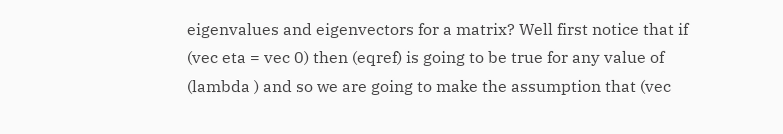eigenvalues and eigenvectors for a matrix? Well first notice that if (vec eta = vec 0) then (eqref) is going to be true for any value of (lambda ) and so we are going to make the assumption that (vec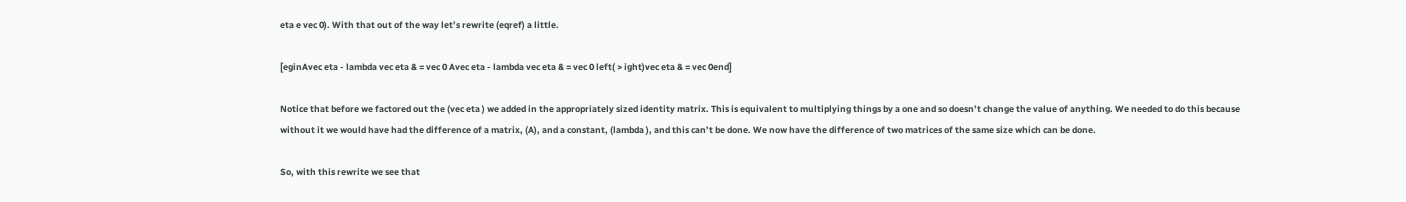eta e vec 0). With that out of the way let’s rewrite (eqref) a little.

[eginAvec eta - lambda vec eta & = vec 0 Avec eta - lambda vec eta & = vec 0 left( > ight)vec eta & = vec 0end]

Notice that before we factored out the (vec eta ) we added in the appropriately sized identity matrix. This is equivalent to multiplying things by a one and so doesn’t change the value of anything. We needed to do this because without it we would have had the difference of a matrix, (A), and a constant, (lambda ), and this can’t be done. We now have the difference of two matrices of the same size which can be done.

So, with this rewrite we see that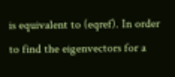is equivalent to (eqref). In order to find the eigenvectors for a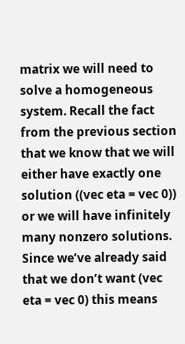matrix we will need to solve a homogeneous system. Recall the fact from the previous section that we know that we will either have exactly one solution ((vec eta = vec 0)) or we will have infinitely many nonzero solutions. Since we’ve already said that we don’t want (vec eta = vec 0) this means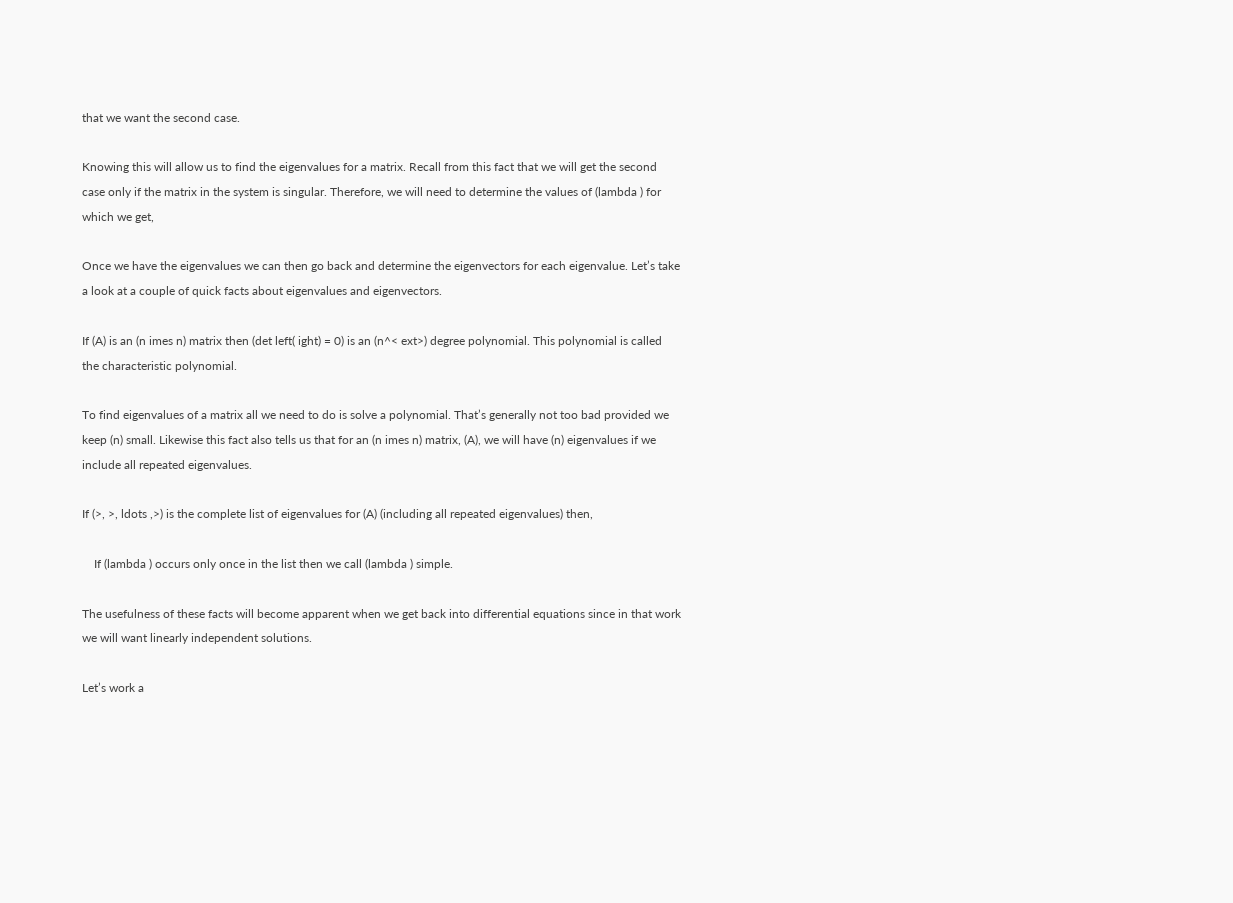that we want the second case.

Knowing this will allow us to find the eigenvalues for a matrix. Recall from this fact that we will get the second case only if the matrix in the system is singular. Therefore, we will need to determine the values of (lambda ) for which we get,

Once we have the eigenvalues we can then go back and determine the eigenvectors for each eigenvalue. Let’s take a look at a couple of quick facts about eigenvalues and eigenvectors.

If (A) is an (n imes n) matrix then (det left( ight) = 0) is an (n^< ext>) degree polynomial. This polynomial is called the characteristic polynomial.

To find eigenvalues of a matrix all we need to do is solve a polynomial. That’s generally not too bad provided we keep (n) small. Likewise this fact also tells us that for an (n imes n) matrix, (A), we will have (n) eigenvalues if we include all repeated eigenvalues.

If (>, >, ldots ,>) is the complete list of eigenvalues for (A) (including all repeated eigenvalues) then,

    If (lambda ) occurs only once in the list then we call (lambda ) simple.

The usefulness of these facts will become apparent when we get back into differential equations since in that work we will want linearly independent solutions.

Let’s work a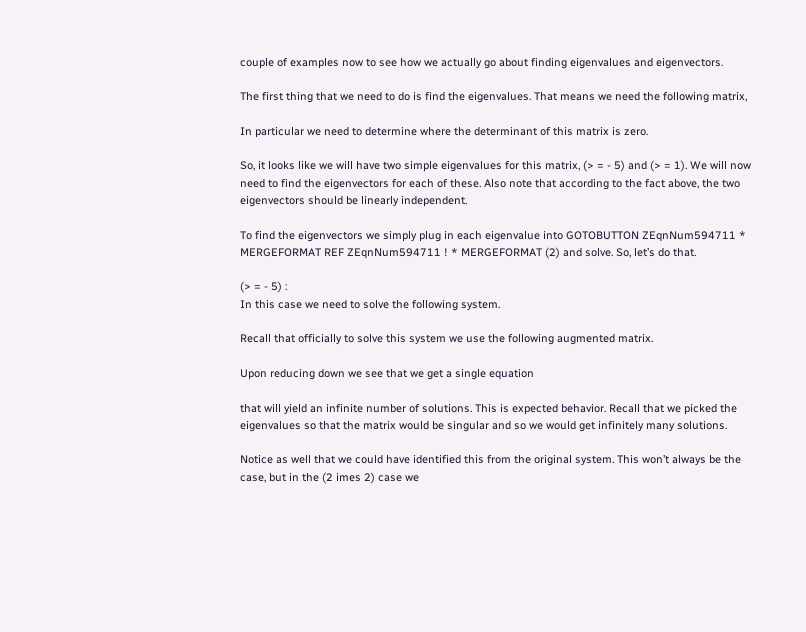couple of examples now to see how we actually go about finding eigenvalues and eigenvectors.

The first thing that we need to do is find the eigenvalues. That means we need the following matrix,

In particular we need to determine where the determinant of this matrix is zero.

So, it looks like we will have two simple eigenvalues for this matrix, (> = - 5) and (> = 1). We will now need to find the eigenvectors for each of these. Also note that according to the fact above, the two eigenvectors should be linearly independent.

To find the eigenvectors we simply plug in each eigenvalue into GOTOBUTTON ZEqnNum594711 * MERGEFORMAT REF ZEqnNum594711 ! * MERGEFORMAT (2) and solve. So, let’s do that.

(> = - 5) :
In this case we need to solve the following system.

Recall that officially to solve this system we use the following augmented matrix.

Upon reducing down we see that we get a single equation

that will yield an infinite number of solutions. This is expected behavior. Recall that we picked the eigenvalues so that the matrix would be singular and so we would get infinitely many solutions.

Notice as well that we could have identified this from the original system. This won’t always be the case, but in the (2 imes 2) case we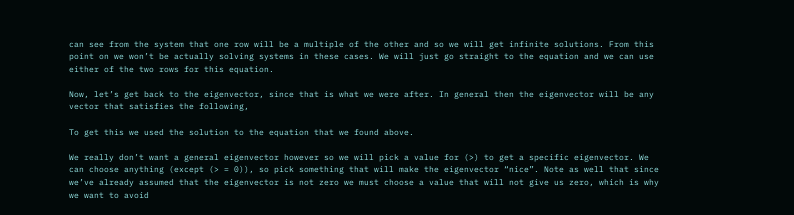can see from the system that one row will be a multiple of the other and so we will get infinite solutions. From this point on we won’t be actually solving systems in these cases. We will just go straight to the equation and we can use either of the two rows for this equation.

Now, let’s get back to the eigenvector, since that is what we were after. In general then the eigenvector will be any vector that satisfies the following,

To get this we used the solution to the equation that we found above.

We really don’t want a general eigenvector however so we will pick a value for (>) to get a specific eigenvector. We can choose anything (except (> = 0)), so pick something that will make the eigenvector “nice”. Note as well that since we’ve already assumed that the eigenvector is not zero we must choose a value that will not give us zero, which is why we want to avoid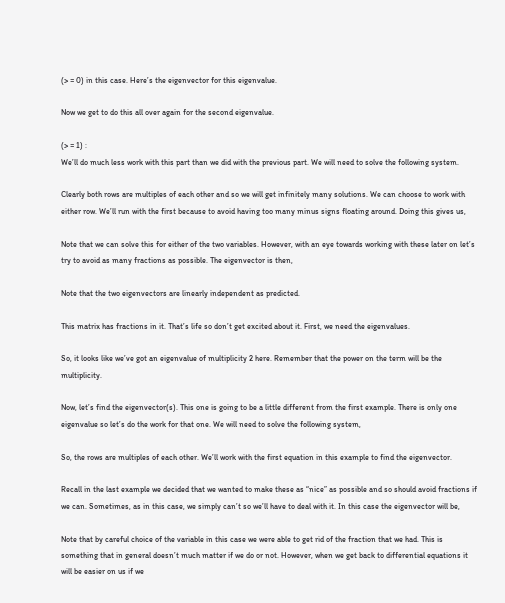(> = 0) in this case. Here’s the eigenvector for this eigenvalue.

Now we get to do this all over again for the second eigenvalue.

(> = 1) :
We’ll do much less work with this part than we did with the previous part. We will need to solve the following system.

Clearly both rows are multiples of each other and so we will get infinitely many solutions. We can choose to work with either row. We’ll run with the first because to avoid having too many minus signs floating around. Doing this gives us,

Note that we can solve this for either of the two variables. However, with an eye towards working with these later on let’s try to avoid as many fractions as possible. The eigenvector is then,

Note that the two eigenvectors are linearly independent as predicted.

This matrix has fractions in it. That’s life so don’t get excited about it. First, we need the eigenvalues.

So, it looks like we’ve got an eigenvalue of multiplicity 2 here. Remember that the power on the term will be the multiplicity.

Now, let’s find the eigenvector(s). This one is going to be a little different from the first example. There is only one eigenvalue so let’s do the work for that one. We will need to solve the following system,

So, the rows are multiples of each other. We’ll work with the first equation in this example to find the eigenvector.

Recall in the last example we decided that we wanted to make these as “nice” as possible and so should avoid fractions if we can. Sometimes, as in this case, we simply can’t so we’ll have to deal with it. In this case the eigenvector will be,

Note that by careful choice of the variable in this case we were able to get rid of the fraction that we had. This is something that in general doesn’t much matter if we do or not. However, when we get back to differential equations it will be easier on us if we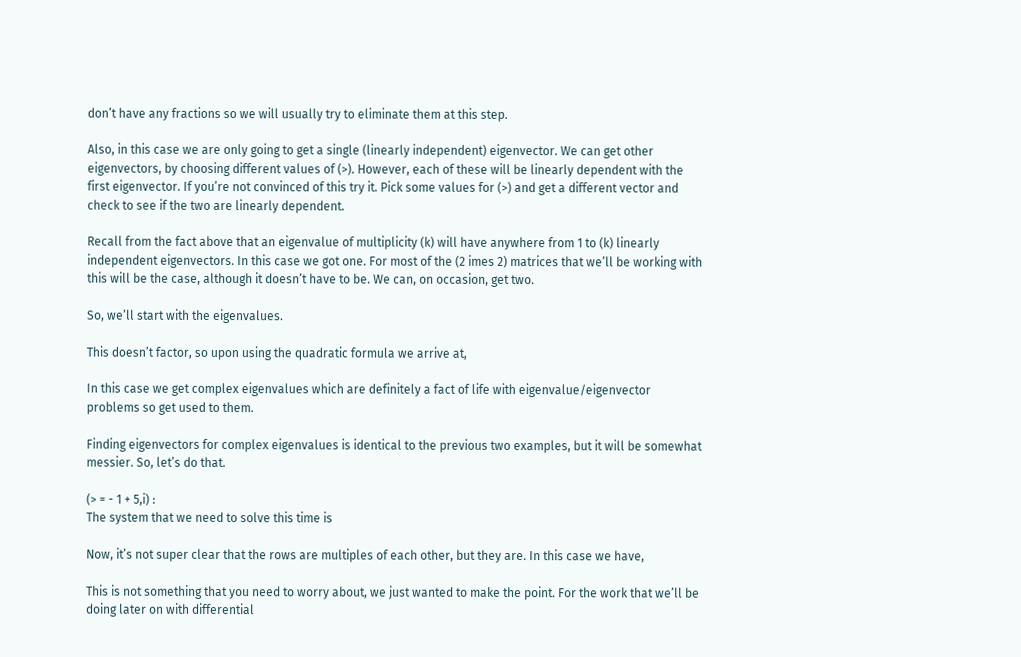don’t have any fractions so we will usually try to eliminate them at this step.

Also, in this case we are only going to get a single (linearly independent) eigenvector. We can get other eigenvectors, by choosing different values of (>). However, each of these will be linearly dependent with the first eigenvector. If you’re not convinced of this try it. Pick some values for (>) and get a different vector and check to see if the two are linearly dependent.

Recall from the fact above that an eigenvalue of multiplicity (k) will have anywhere from 1 to (k) linearly independent eigenvectors. In this case we got one. For most of the (2 imes 2) matrices that we’ll be working with this will be the case, although it doesn’t have to be. We can, on occasion, get two.

So, we’ll start with the eigenvalues.

This doesn’t factor, so upon using the quadratic formula we arrive at,

In this case we get complex eigenvalues which are definitely a fact of life with eigenvalue/eigenvector problems so get used to them.

Finding eigenvectors for complex eigenvalues is identical to the previous two examples, but it will be somewhat messier. So, let’s do that.

(> = - 1 + 5,i) :
The system that we need to solve this time is

Now, it’s not super clear that the rows are multiples of each other, but they are. In this case we have,

This is not something that you need to worry about, we just wanted to make the point. For the work that we’ll be doing later on with differential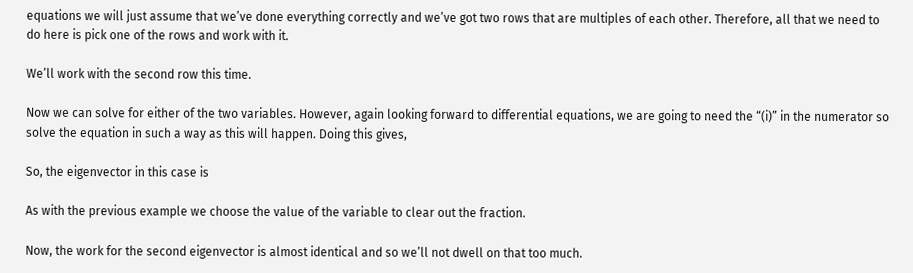equations we will just assume that we’ve done everything correctly and we’ve got two rows that are multiples of each other. Therefore, all that we need to do here is pick one of the rows and work with it.

We’ll work with the second row this time.

Now we can solve for either of the two variables. However, again looking forward to differential equations, we are going to need the “(i)” in the numerator so solve the equation in such a way as this will happen. Doing this gives,

So, the eigenvector in this case is

As with the previous example we choose the value of the variable to clear out the fraction.

Now, the work for the second eigenvector is almost identical and so we’ll not dwell on that too much.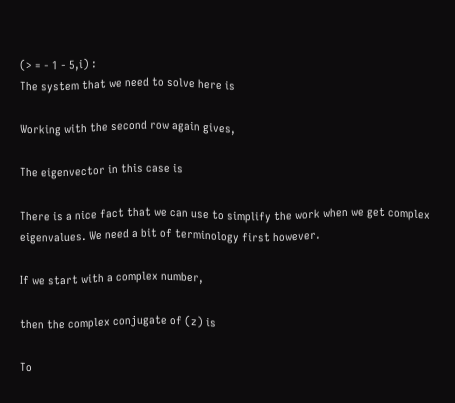(> = - 1 - 5,i) :
The system that we need to solve here is

Working with the second row again gives,

The eigenvector in this case is

There is a nice fact that we can use to simplify the work when we get complex eigenvalues. We need a bit of terminology first however.

If we start with a complex number,

then the complex conjugate of (z) is

To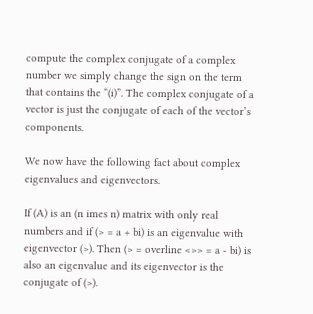compute the complex conjugate of a complex number we simply change the sign on the term that contains the “(i)”. The complex conjugate of a vector is just the conjugate of each of the vector’s components.

We now have the following fact about complex eigenvalues and eigenvectors.

If (A) is an (n imes n) matrix with only real numbers and if (> = a + bi) is an eigenvalue with eigenvector (>). Then (> = overline <>> = a - bi) is also an eigenvalue and its eigenvector is the conjugate of (>).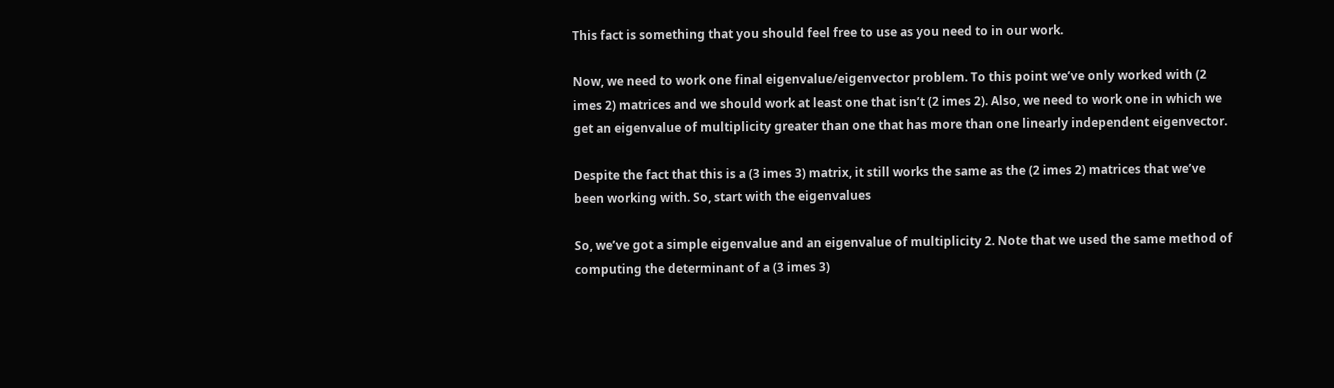This fact is something that you should feel free to use as you need to in our work.

Now, we need to work one final eigenvalue/eigenvector problem. To this point we’ve only worked with (2 imes 2) matrices and we should work at least one that isn’t (2 imes 2). Also, we need to work one in which we get an eigenvalue of multiplicity greater than one that has more than one linearly independent eigenvector.

Despite the fact that this is a (3 imes 3) matrix, it still works the same as the (2 imes 2) matrices that we’ve been working with. So, start with the eigenvalues

So, we’ve got a simple eigenvalue and an eigenvalue of multiplicity 2. Note that we used the same method of computing the determinant of a (3 imes 3)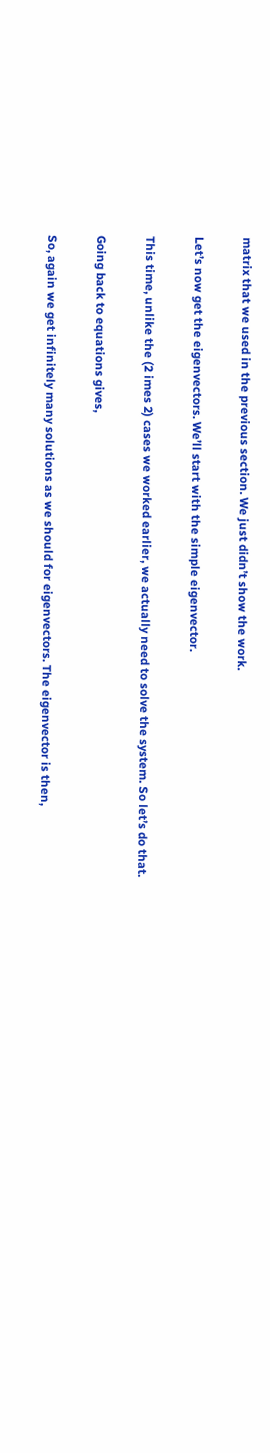matrix that we used in the previous section. We just didn’t show the work.

Let’s now get the eigenvectors. We’ll start with the simple eigenvector.

This time, unlike the (2 imes 2) cases we worked earlier, we actually need to solve the system. So let’s do that.

Going back to equations gives,

So, again we get infinitely many solutions as we should for eigenvectors. The eigenvector is then,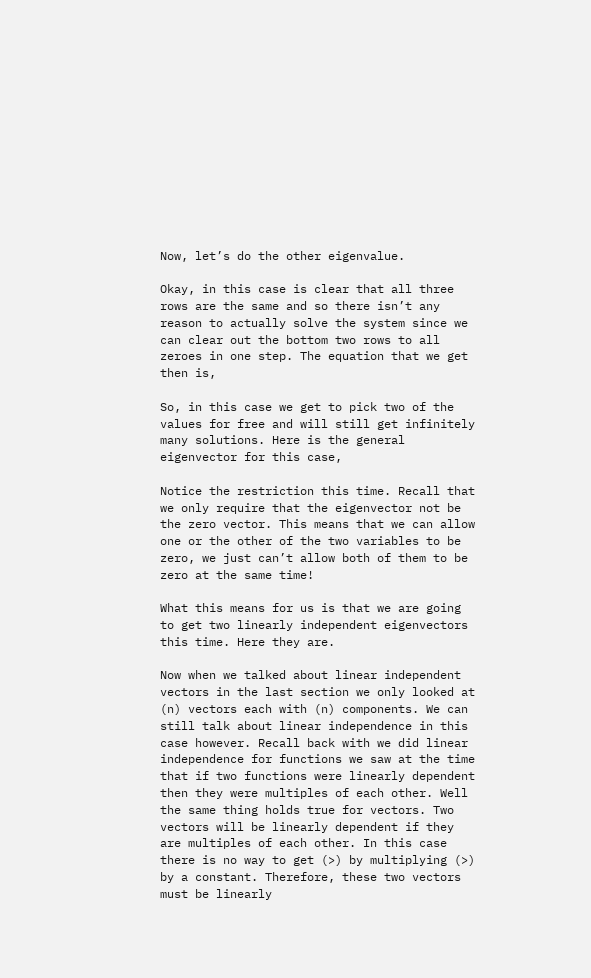Now, let’s do the other eigenvalue.

Okay, in this case is clear that all three rows are the same and so there isn’t any reason to actually solve the system since we can clear out the bottom two rows to all zeroes in one step. The equation that we get then is,

So, in this case we get to pick two of the values for free and will still get infinitely many solutions. Here is the general eigenvector for this case,

Notice the restriction this time. Recall that we only require that the eigenvector not be the zero vector. This means that we can allow one or the other of the two variables to be zero, we just can’t allow both of them to be zero at the same time!

What this means for us is that we are going to get two linearly independent eigenvectors this time. Here they are.

Now when we talked about linear independent vectors in the last section we only looked at (n) vectors each with (n) components. We can still talk about linear independence in this case however. Recall back with we did linear independence for functions we saw at the time that if two functions were linearly dependent then they were multiples of each other. Well the same thing holds true for vectors. Two vectors will be linearly dependent if they are multiples of each other. In this case there is no way to get (>) by multiplying (>) by a constant. Therefore, these two vectors must be linearly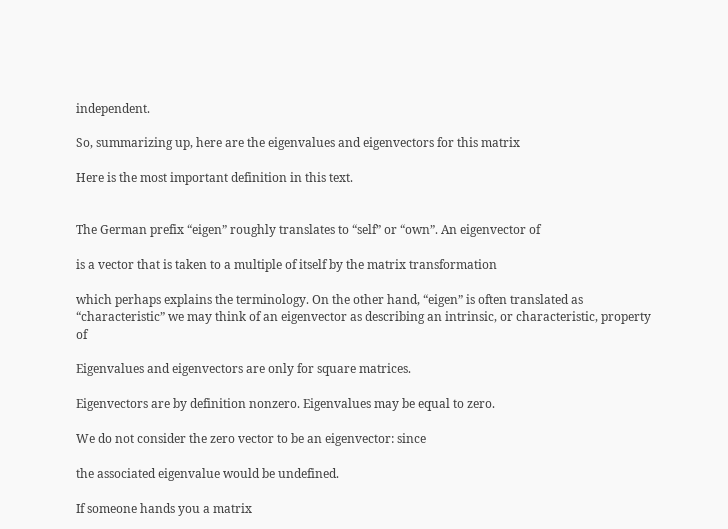independent.

So, summarizing up, here are the eigenvalues and eigenvectors for this matrix

Here is the most important definition in this text.


The German prefix “eigen” roughly translates to “self” or “own”. An eigenvector of

is a vector that is taken to a multiple of itself by the matrix transformation

which perhaps explains the terminology. On the other hand, “eigen” is often translated as “characteristic” we may think of an eigenvector as describing an intrinsic, or characteristic, property of

Eigenvalues and eigenvectors are only for square matrices.

Eigenvectors are by definition nonzero. Eigenvalues may be equal to zero.

We do not consider the zero vector to be an eigenvector: since

the associated eigenvalue would be undefined.

If someone hands you a matrix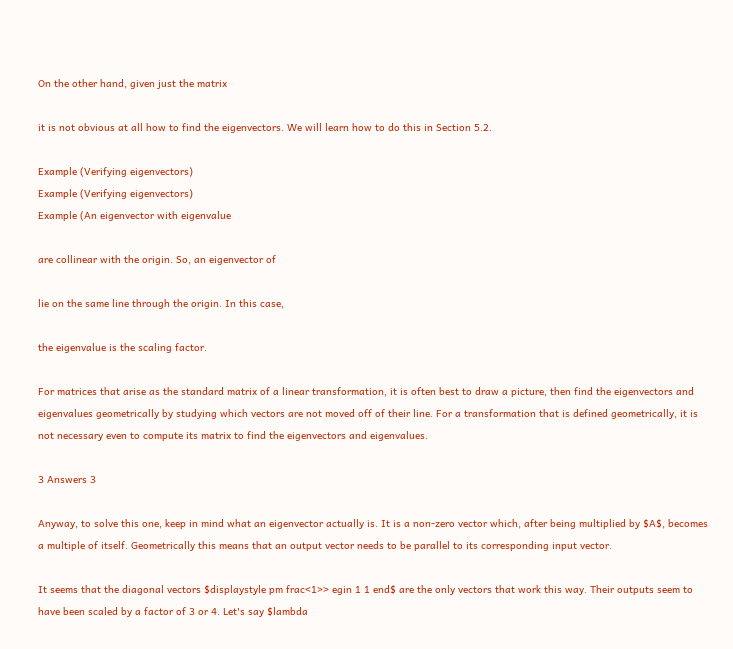On the other hand, given just the matrix

it is not obvious at all how to find the eigenvectors. We will learn how to do this in Section 5.2.

Example (Verifying eigenvectors)
Example (Verifying eigenvectors)
Example (An eigenvector with eigenvalue

are collinear with the origin. So, an eigenvector of

lie on the same line through the origin. In this case,

the eigenvalue is the scaling factor.

For matrices that arise as the standard matrix of a linear transformation, it is often best to draw a picture, then find the eigenvectors and eigenvalues geometrically by studying which vectors are not moved off of their line. For a transformation that is defined geometrically, it is not necessary even to compute its matrix to find the eigenvectors and eigenvalues.

3 Answers 3

Anyway, to solve this one, keep in mind what an eigenvector actually is. It is a non-zero vector which, after being multiplied by $A$, becomes a multiple of itself. Geometrically this means that an output vector needs to be parallel to its corresponding input vector.

It seems that the diagonal vectors $displaystyle pm frac<1>> egin 1 1 end$ are the only vectors that work this way. Their outputs seem to have been scaled by a factor of 3 or 4. Let's say $lambda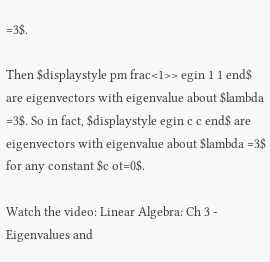=3$.

Then $displaystyle pm frac<1>> egin 1 1 end$ are eigenvectors with eigenvalue about $lambda =3$. So in fact, $displaystyle egin c c end$ are eigenvectors with eigenvalue about $lambda =3$ for any constant $c ot=0$.

Watch the video: Linear Algebra: Ch 3 - Eigenvalues and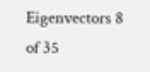Eigenvectors 8 of 35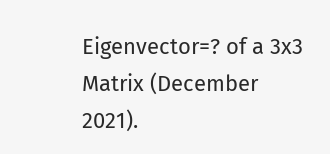Eigenvector=? of a 3x3 Matrix (December 2021).